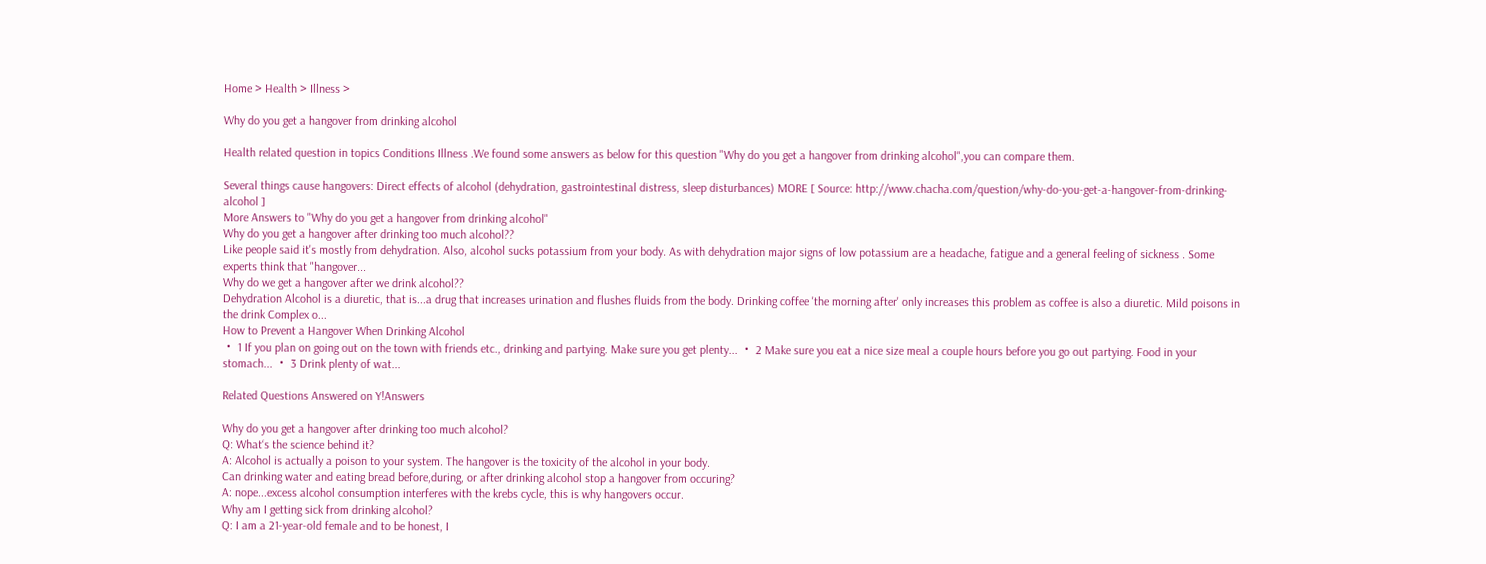Home > Health > Illness >

Why do you get a hangover from drinking alcohol

Health related question in topics Conditions Illness .We found some answers as below for this question "Why do you get a hangover from drinking alcohol",you can compare them.

Several things cause hangovers: Direct effects of alcohol (dehydration, gastrointestinal distress, sleep disturbances) MORE [ Source: http://www.chacha.com/question/why-do-you-get-a-hangover-from-drinking-alcohol ]
More Answers to "Why do you get a hangover from drinking alcohol"
Why do you get a hangover after drinking too much alcohol??
Like people said it's mostly from dehydration. Also, alcohol sucks potassium from your body. As with dehydration major signs of low potassium are a headache, fatigue and a general feeling of sickness . Some experts think that "hangover...
Why do we get a hangover after we drink alcohol??
Dehydration Alcohol is a diuretic, that is...a drug that increases urination and flushes fluids from the body. Drinking coffee 'the morning after' only increases this problem as coffee is also a diuretic. Mild poisons in the drink Complex o...
How to Prevent a Hangover When Drinking Alcohol
・ 1 If you plan on going out on the town with friends etc., drinking and partying. Make sure you get plenty... ・ 2 Make sure you eat a nice size meal a couple hours before you go out partying. Food in your stomach... ・ 3 Drink plenty of wat...

Related Questions Answered on Y!Answers

Why do you get a hangover after drinking too much alcohol?
Q: What‘s the science behind it?
A: Alcohol is actually a poison to your system. The hangover is the toxicity of the alcohol in your body.
Can drinking water and eating bread before,during, or after drinking alcohol stop a hangover from occuring?
A: nope...excess alcohol consumption interferes with the krebs cycle, this is why hangovers occur.
Why am I getting sick from drinking alcohol?
Q: I am a 21-year-old female and to be honest, I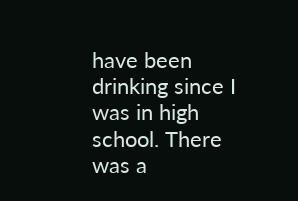have been drinking since I was in high school. There was a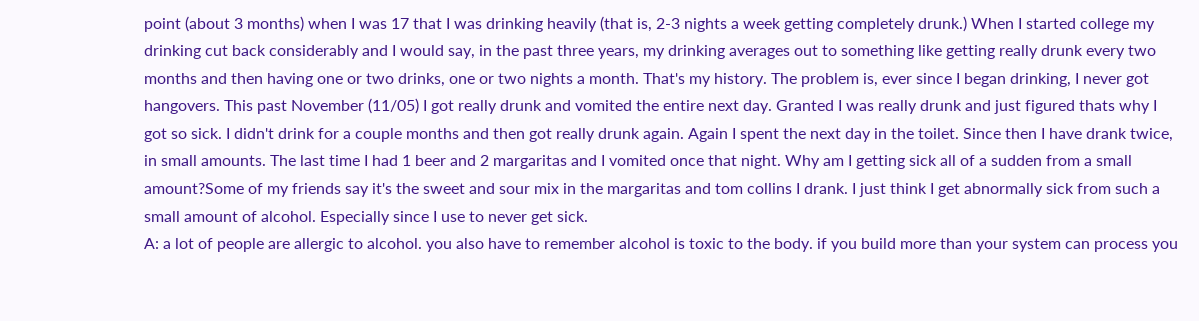point (about 3 months) when I was 17 that I was drinking heavily (that is, 2-3 nights a week getting completely drunk.) When I started college my drinking cut back considerably and I would say, in the past three years, my drinking averages out to something like getting really drunk every two months and then having one or two drinks, one or two nights a month. That's my history. The problem is, ever since I began drinking, I never got hangovers. This past November (11/05) I got really drunk and vomited the entire next day. Granted I was really drunk and just figured thats why I got so sick. I didn't drink for a couple months and then got really drunk again. Again I spent the next day in the toilet. Since then I have drank twice, in small amounts. The last time I had 1 beer and 2 margaritas and I vomited once that night. Why am I getting sick all of a sudden from a small amount?Some of my friends say it's the sweet and sour mix in the margaritas and tom collins I drank. I just think I get abnormally sick from such a small amount of alcohol. Especially since I use to never get sick.
A: a lot of people are allergic to alcohol. you also have to remember alcohol is toxic to the body. if you build more than your system can process you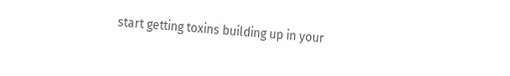start getting toxins building up in your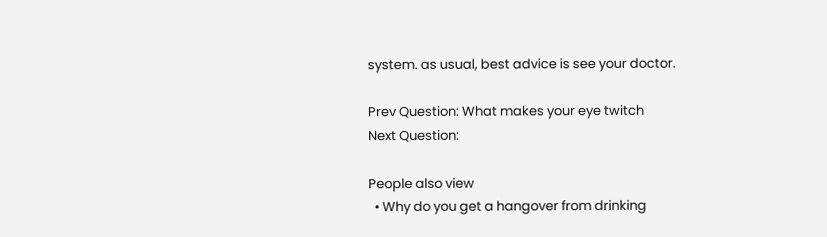system. as usual, best advice is see your doctor.

Prev Question: What makes your eye twitch
Next Question:

People also view
  • Why do you get a hangover from drinking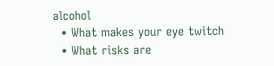alcohol
  • What makes your eye twitch
  • What risks are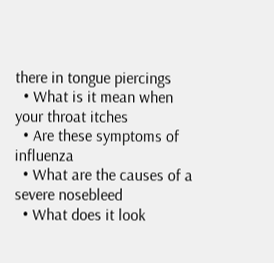there in tongue piercings
  • What is it mean when your throat itches
  • Are these symptoms of influenza
  • What are the causes of a severe nosebleed
  • What does it look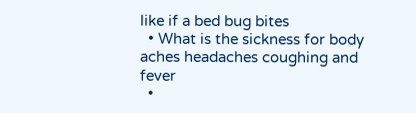like if a bed bug bites
  • What is the sickness for body aches headaches coughing and fever
  •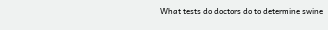What tests do doctors do to determine swine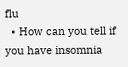flu
  • How can you tell if you have insomnia